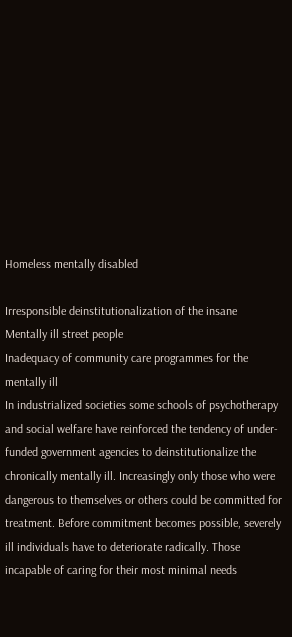Homeless mentally disabled

Irresponsible deinstitutionalization of the insane
Mentally ill street people
Inadequacy of community care programmes for the mentally ill
In industrialized societies some schools of psychotherapy and social welfare have reinforced the tendency of under-funded government agencies to deinstitutionalize the chronically mentally ill. Increasingly only those who were dangerous to themselves or others could be committed for treatment. Before commitment becomes possible, severely ill individuals have to deteriorate radically. Those incapable of caring for their most minimal needs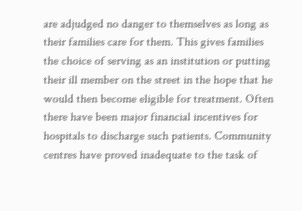are adjudged no danger to themselves as long as their families care for them. This gives families the choice of serving as an institution or putting their ill member on the street in the hope that he would then become eligible for treatment. Often there have been major financial incentives for hospitals to discharge such patients. Community centres have proved inadequate to the task of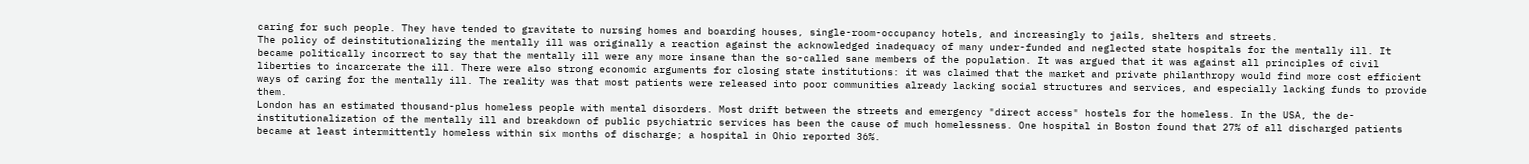caring for such people. They have tended to gravitate to nursing homes and boarding houses, single-room-occupancy hotels, and increasingly to jails, shelters and streets.
The policy of deinstitutionalizing the mentally ill was originally a reaction against the acknowledged inadequacy of many under-funded and neglected state hospitals for the mentally ill. It became politically incorrect to say that the mentally ill were any more insane than the so-called sane members of the population. It was argued that it was against all principles of civil liberties to incarcerate the ill. There were also strong economic arguments for closing state institutions: it was claimed that the market and private philanthropy would find more cost efficient ways of caring for the mentally ill. The reality was that most patients were released into poor communities already lacking social structures and services, and especially lacking funds to provide them.
London has an estimated thousand-plus homeless people with mental disorders. Most drift between the streets and emergency "direct access" hostels for the homeless. In the USA, the de-institutionalization of the mentally ill and breakdown of public psychiatric services has been the cause of much homelessness. One hospital in Boston found that 27% of all discharged patients became at least intermittently homeless within six months of discharge; a hospital in Ohio reported 36%.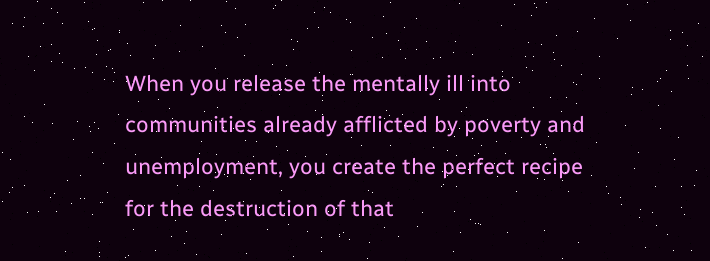When you release the mentally ill into communities already afflicted by poverty and unemployment, you create the perfect recipe for the destruction of that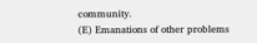community.
(E) Emanations of other problems